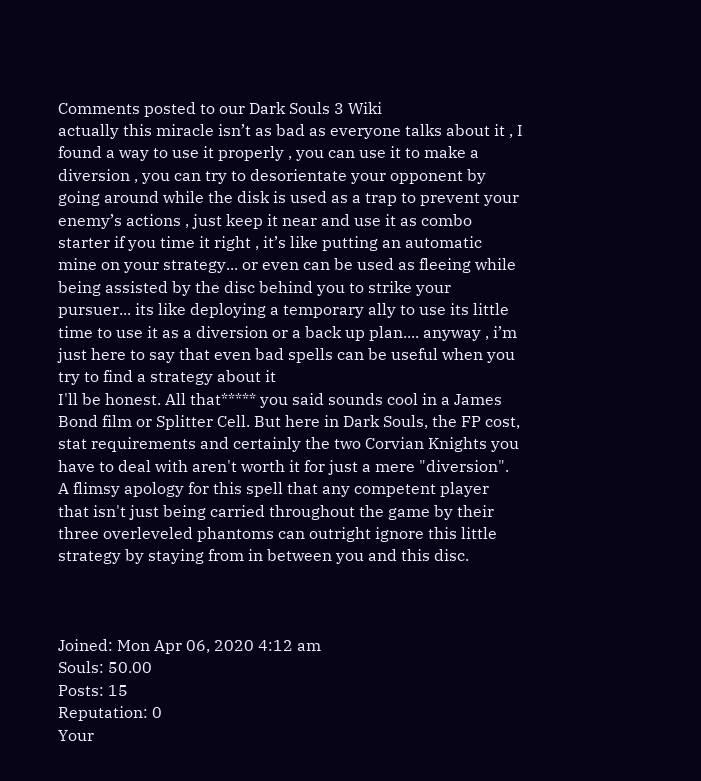Comments posted to our Dark Souls 3 Wiki
actually this miracle isn’t as bad as everyone talks about it , I found a way to use it properly , you can use it to make a diversion , you can try to desorientate your opponent by going around while the disk is used as a trap to prevent your enemy’s actions , just keep it near and use it as combo starter if you time it right , it’s like putting an automatic mine on your strategy... or even can be used as fleeing while being assisted by the disc behind you to strike your pursuer... its like deploying a temporary ally to use its little time to use it as a diversion or a back up plan.... anyway , i’m just here to say that even bad spells can be useful when you try to find a strategy about it
I'll be honest. All that***** you said sounds cool in a James Bond film or Splitter Cell. But here in Dark Souls, the FP cost, stat requirements and certainly the two Corvian Knights you have to deal with aren't worth it for just a mere "diversion". A flimsy apology for this spell that any competent player that isn't just being carried throughout the game by their three overleveled phantoms can outright ignore this little strategy by staying from in between you and this disc.



Joined: Mon Apr 06, 2020 4:12 am
Souls: 50.00
Posts: 15
Reputation: 0
Your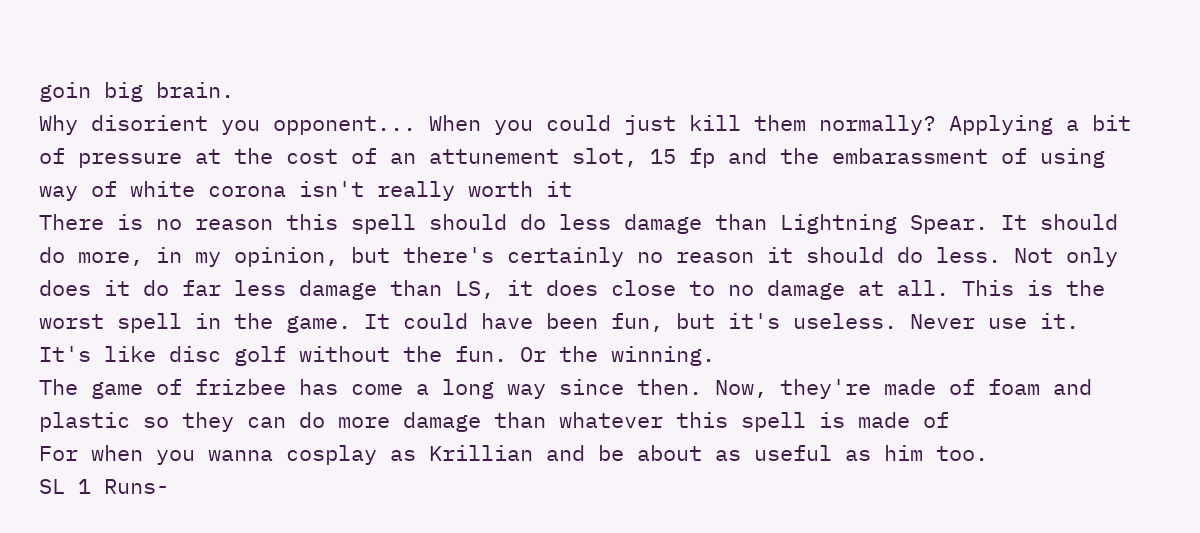goin big brain.
Why disorient you opponent... When you could just kill them normally? Applying a bit of pressure at the cost of an attunement slot, 15 fp and the embarassment of using way of white corona isn't really worth it
There is no reason this spell should do less damage than Lightning Spear. It should do more, in my opinion, but there's certainly no reason it should do less. Not only does it do far less damage than LS, it does close to no damage at all. This is the worst spell in the game. It could have been fun, but it's useless. Never use it.
It's like disc golf without the fun. Or the winning.
The game of frizbee has come a long way since then. Now, they're made of foam and plastic so they can do more damage than whatever this spell is made of
For when you wanna cosplay as Krillian and be about as useful as him too.
SL 1 Runs-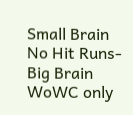Small Brain No Hit Runs- Big Brain WoWC only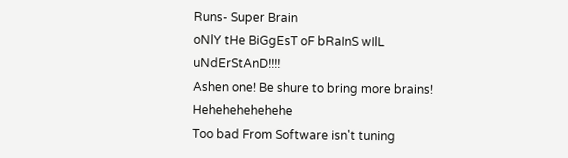Runs- Super Brain
oNlY tHe BiGgEsT oF bRaInS wIlL uNdErStAnD!!!!
Ashen one! Be shure to bring more brains! Hehehehehehehe
Too bad From Software isn't tuning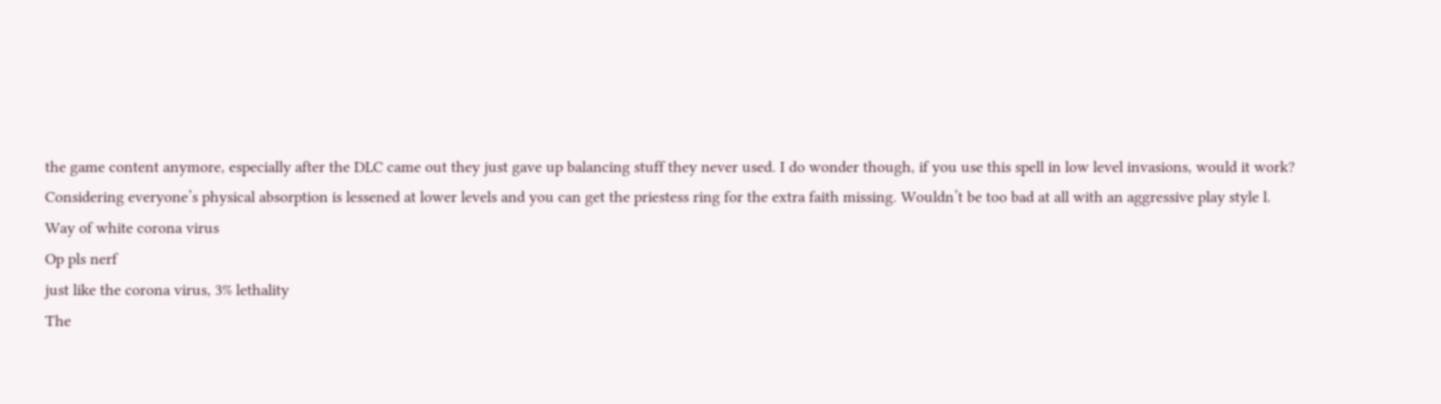the game content anymore, especially after the DLC came out they just gave up balancing stuff they never used. I do wonder though, if you use this spell in low level invasions, would it work?
Considering everyone’s physical absorption is lessened at lower levels and you can get the priestess ring for the extra faith missing. Wouldn’t be too bad at all with an aggressive play style l.
Way of white corona virus
Op pls nerf
just like the corona virus, 3% lethality
The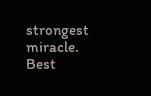strongest miracle.
Best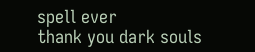spell ever
thank you dark souls